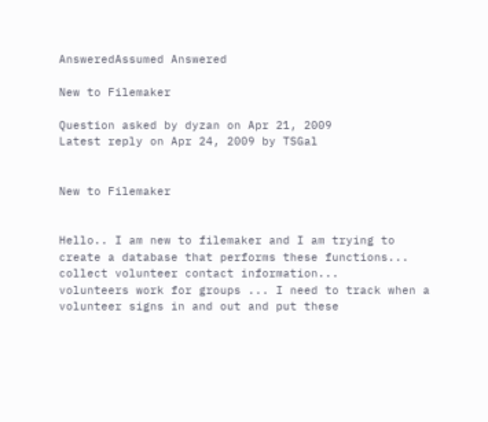AnsweredAssumed Answered

New to Filemaker

Question asked by dyzan on Apr 21, 2009
Latest reply on Apr 24, 2009 by TSGal


New to Filemaker


Hello.. I am new to filemaker and I am trying to create a database that performs these functions...
collect volunteer contact information...
volunteers work for groups ... I need to track when a volunteer signs in and out and put these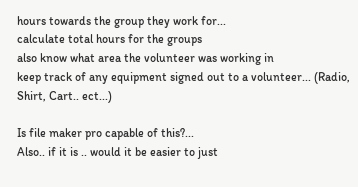hours towards the group they work for...
calculate total hours for the groups
also know what area the volunteer was working in
keep track of any equipment signed out to a volunteer... (Radio, Shirt, Cart.. ect...)

Is file maker pro capable of this?...
Also.. if it is .. would it be easier to just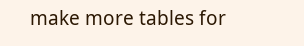make more tables for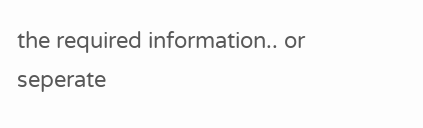the required information.. or seperate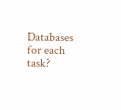Databases for each task?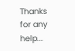Thanks for any help...